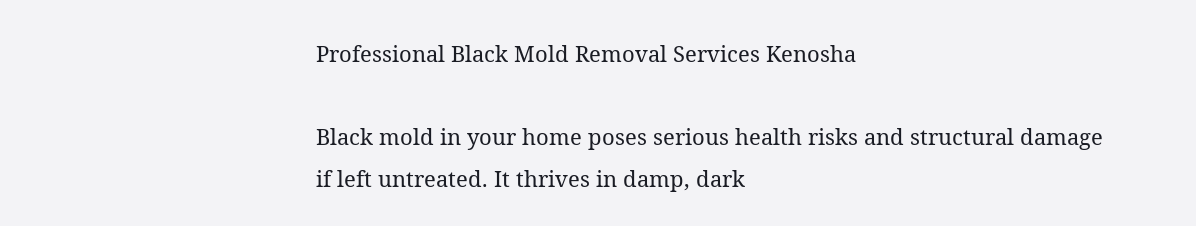Professional Black Mold Removal Services Kenosha

Black mold in your home poses serious health risks and structural damage if left untreated. It thrives in damp, dark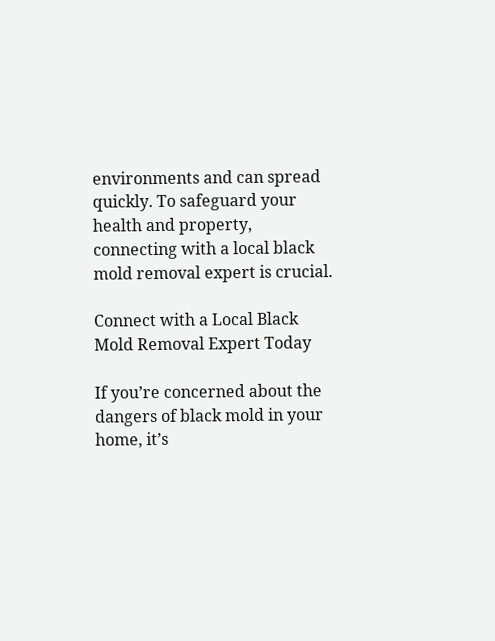environments and can spread quickly. To safeguard your health and property, connecting with a local black mold removal expert is crucial.

Connect with a Local Black Mold Removal Expert Today

If you’re concerned about the dangers of black mold in your home, it’s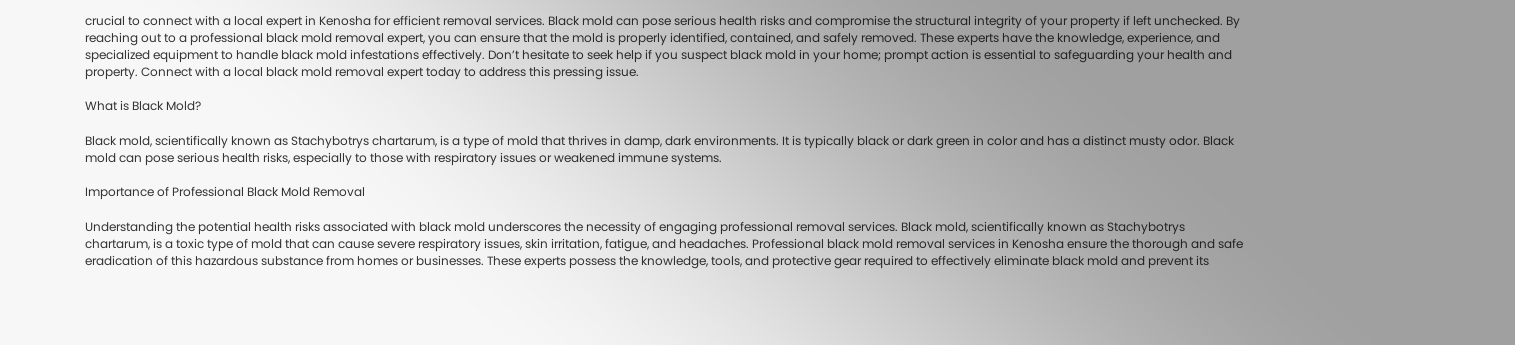crucial to connect with a local expert in Kenosha for efficient removal services. Black mold can pose serious health risks and compromise the structural integrity of your property if left unchecked. By reaching out to a professional black mold removal expert, you can ensure that the mold is properly identified, contained, and safely removed. These experts have the knowledge, experience, and specialized equipment to handle black mold infestations effectively. Don’t hesitate to seek help if you suspect black mold in your home; prompt action is essential to safeguarding your health and property. Connect with a local black mold removal expert today to address this pressing issue.

What is Black Mold?

Black mold, scientifically known as Stachybotrys chartarum, is a type of mold that thrives in damp, dark environments. It is typically black or dark green in color and has a distinct musty odor. Black mold can pose serious health risks, especially to those with respiratory issues or weakened immune systems.

Importance of Professional Black Mold Removal

Understanding the potential health risks associated with black mold underscores the necessity of engaging professional removal services. Black mold, scientifically known as Stachybotrys chartarum, is a toxic type of mold that can cause severe respiratory issues, skin irritation, fatigue, and headaches. Professional black mold removal services in Kenosha ensure the thorough and safe eradication of this hazardous substance from homes or businesses. These experts possess the knowledge, tools, and protective gear required to effectively eliminate black mold and prevent its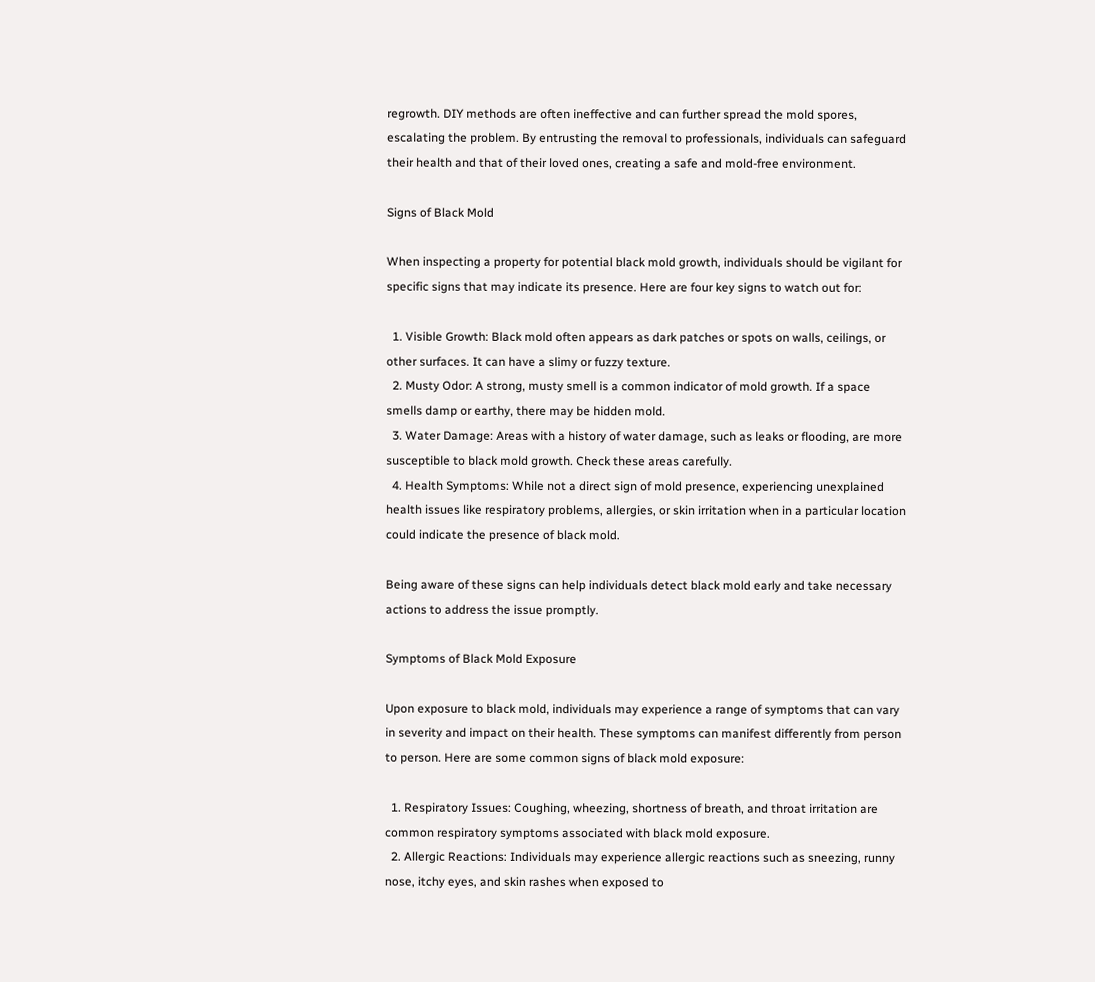regrowth. DIY methods are often ineffective and can further spread the mold spores, escalating the problem. By entrusting the removal to professionals, individuals can safeguard their health and that of their loved ones, creating a safe and mold-free environment.

Signs of Black Mold

When inspecting a property for potential black mold growth, individuals should be vigilant for specific signs that may indicate its presence. Here are four key signs to watch out for:

  1. Visible Growth: Black mold often appears as dark patches or spots on walls, ceilings, or other surfaces. It can have a slimy or fuzzy texture.
  2. Musty Odor: A strong, musty smell is a common indicator of mold growth. If a space smells damp or earthy, there may be hidden mold.
  3. Water Damage: Areas with a history of water damage, such as leaks or flooding, are more susceptible to black mold growth. Check these areas carefully.
  4. Health Symptoms: While not a direct sign of mold presence, experiencing unexplained health issues like respiratory problems, allergies, or skin irritation when in a particular location could indicate the presence of black mold.

Being aware of these signs can help individuals detect black mold early and take necessary actions to address the issue promptly.

Symptoms of Black Mold Exposure

Upon exposure to black mold, individuals may experience a range of symptoms that can vary in severity and impact on their health. These symptoms can manifest differently from person to person. Here are some common signs of black mold exposure:

  1. Respiratory Issues: Coughing, wheezing, shortness of breath, and throat irritation are common respiratory symptoms associated with black mold exposure.
  2. Allergic Reactions: Individuals may experience allergic reactions such as sneezing, runny nose, itchy eyes, and skin rashes when exposed to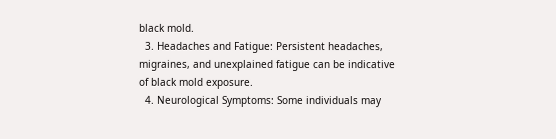black mold.
  3. Headaches and Fatigue: Persistent headaches, migraines, and unexplained fatigue can be indicative of black mold exposure.
  4. Neurological Symptoms: Some individuals may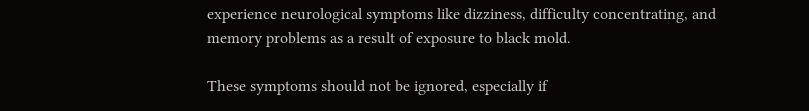experience neurological symptoms like dizziness, difficulty concentrating, and memory problems as a result of exposure to black mold.

These symptoms should not be ignored, especially if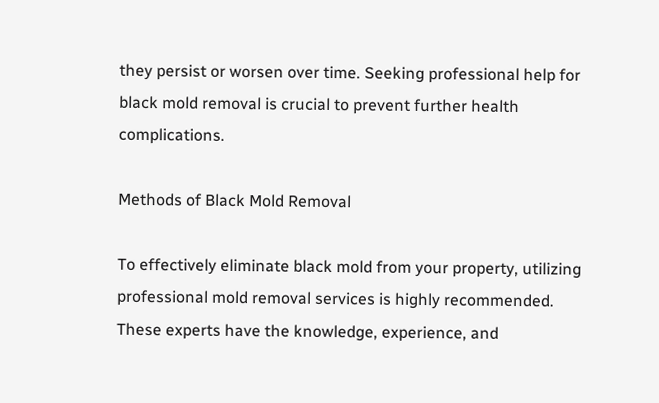they persist or worsen over time. Seeking professional help for black mold removal is crucial to prevent further health complications.

Methods of Black Mold Removal

To effectively eliminate black mold from your property, utilizing professional mold removal services is highly recommended. These experts have the knowledge, experience, and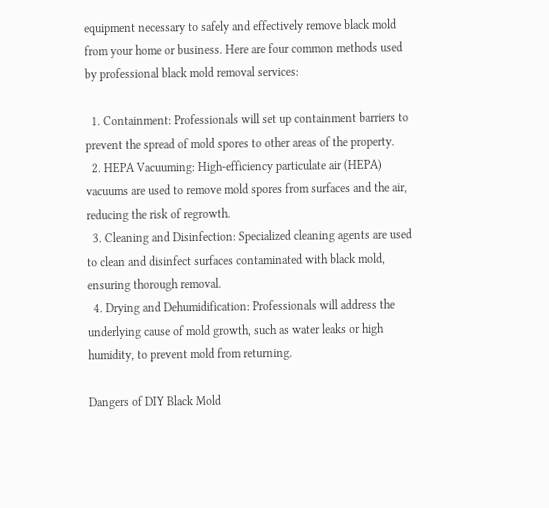equipment necessary to safely and effectively remove black mold from your home or business. Here are four common methods used by professional black mold removal services:

  1. Containment: Professionals will set up containment barriers to prevent the spread of mold spores to other areas of the property.
  2. HEPA Vacuuming: High-efficiency particulate air (HEPA) vacuums are used to remove mold spores from surfaces and the air, reducing the risk of regrowth.
  3. Cleaning and Disinfection: Specialized cleaning agents are used to clean and disinfect surfaces contaminated with black mold, ensuring thorough removal.
  4. Drying and Dehumidification: Professionals will address the underlying cause of mold growth, such as water leaks or high humidity, to prevent mold from returning.

Dangers of DIY Black Mold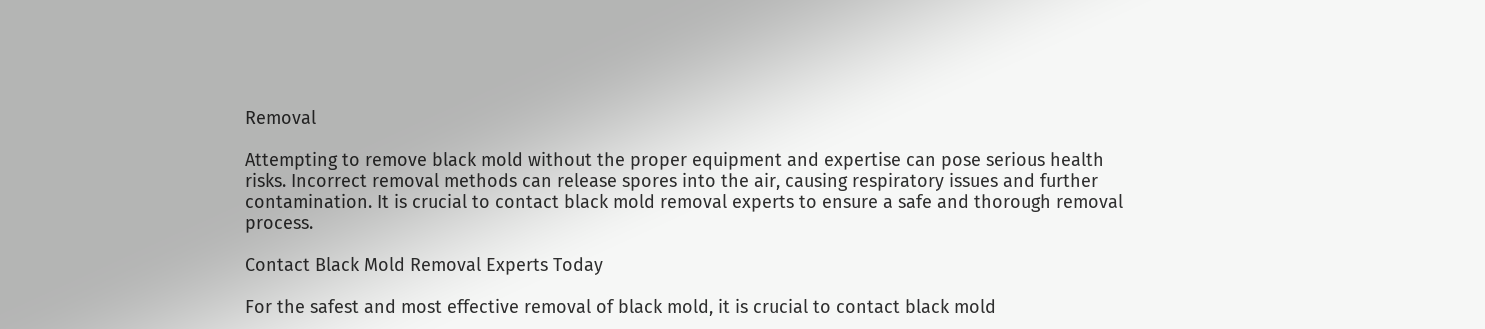Removal

Attempting to remove black mold without the proper equipment and expertise can pose serious health risks. Incorrect removal methods can release spores into the air, causing respiratory issues and further contamination. It is crucial to contact black mold removal experts to ensure a safe and thorough removal process.

Contact Black Mold Removal Experts Today

For the safest and most effective removal of black mold, it is crucial to contact black mold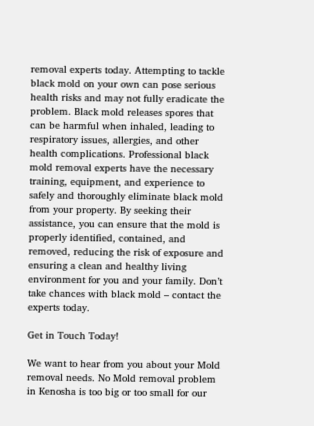removal experts today. Attempting to tackle black mold on your own can pose serious health risks and may not fully eradicate the problem. Black mold releases spores that can be harmful when inhaled, leading to respiratory issues, allergies, and other health complications. Professional black mold removal experts have the necessary training, equipment, and experience to safely and thoroughly eliminate black mold from your property. By seeking their assistance, you can ensure that the mold is properly identified, contained, and removed, reducing the risk of exposure and ensuring a clean and healthy living environment for you and your family. Don’t take chances with black mold – contact the experts today.

Get in Touch Today!

We want to hear from you about your Mold removal needs. No Mold removal problem in Kenosha is too big or too small for our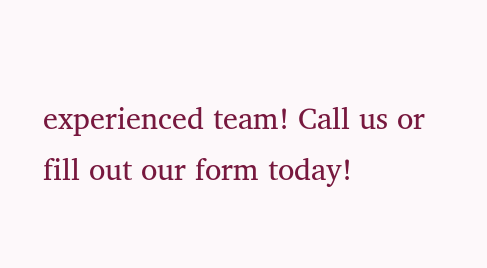experienced team! Call us or fill out our form today!